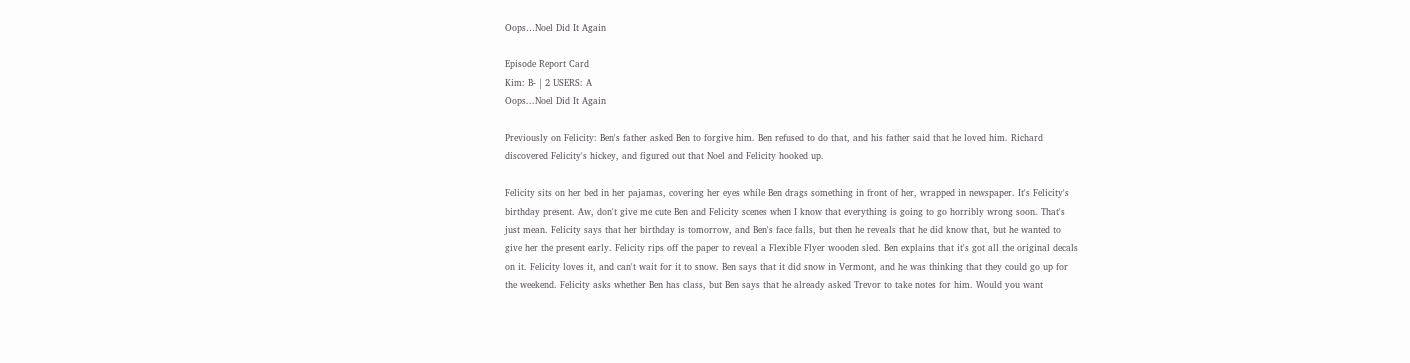Oops…Noel Did It Again

Episode Report Card
Kim: B- | 2 USERS: A
Oops...Noel Did It Again

Previously on Felicity: Ben's father asked Ben to forgive him. Ben refused to do that, and his father said that he loved him. Richard discovered Felicity's hickey, and figured out that Noel and Felicity hooked up.

Felicity sits on her bed in her pajamas, covering her eyes while Ben drags something in front of her, wrapped in newspaper. It's Felicity's birthday present. Aw, don't give me cute Ben and Felicity scenes when I know that everything is going to go horribly wrong soon. That's just mean. Felicity says that her birthday is tomorrow, and Ben's face falls, but then he reveals that he did know that, but he wanted to give her the present early. Felicity rips off the paper to reveal a Flexible Flyer wooden sled. Ben explains that it's got all the original decals on it. Felicity loves it, and can't wait for it to snow. Ben says that it did snow in Vermont, and he was thinking that they could go up for the weekend. Felicity asks whether Ben has class, but Ben says that he already asked Trevor to take notes for him. Would you want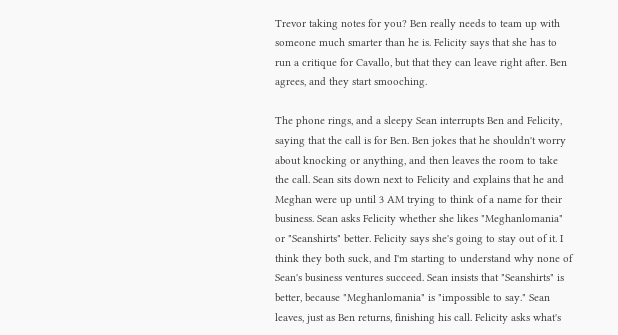Trevor taking notes for you? Ben really needs to team up with someone much smarter than he is. Felicity says that she has to run a critique for Cavallo, but that they can leave right after. Ben agrees, and they start smooching.

The phone rings, and a sleepy Sean interrupts Ben and Felicity, saying that the call is for Ben. Ben jokes that he shouldn't worry about knocking or anything, and then leaves the room to take the call. Sean sits down next to Felicity and explains that he and Meghan were up until 3 AM trying to think of a name for their business. Sean asks Felicity whether she likes "Meghanlomania" or "Seanshirts" better. Felicity says she's going to stay out of it. I think they both suck, and I'm starting to understand why none of Sean's business ventures succeed. Sean insists that "Seanshirts" is better, because "Meghanlomania" is "impossible to say." Sean leaves, just as Ben returns, finishing his call. Felicity asks what's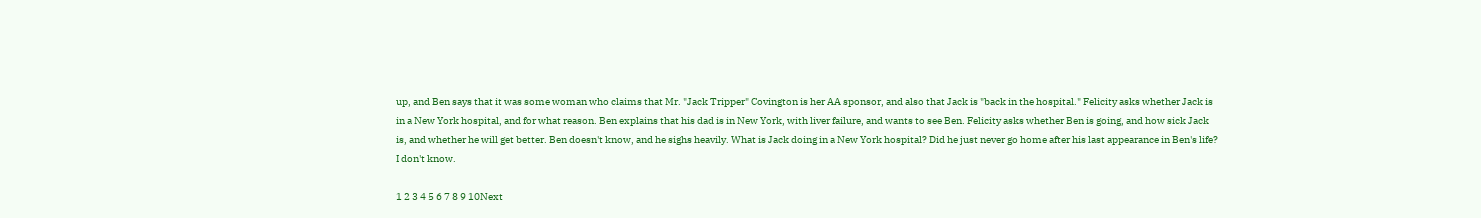up, and Ben says that it was some woman who claims that Mr. "Jack Tripper" Covington is her AA sponsor, and also that Jack is "back in the hospital." Felicity asks whether Jack is in a New York hospital, and for what reason. Ben explains that his dad is in New York, with liver failure, and wants to see Ben. Felicity asks whether Ben is going, and how sick Jack is, and whether he will get better. Ben doesn't know, and he sighs heavily. What is Jack doing in a New York hospital? Did he just never go home after his last appearance in Ben's life? I don't know.

1 2 3 4 5 6 7 8 9 10Next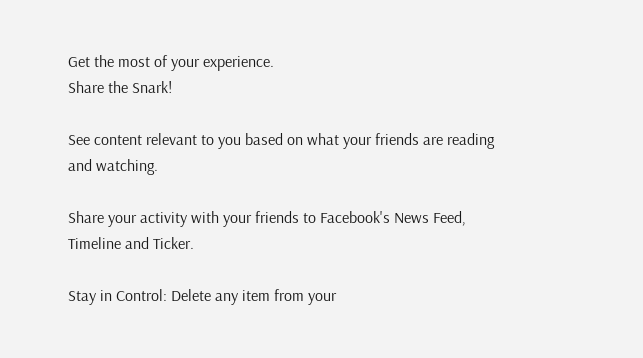Get the most of your experience.
Share the Snark!

See content relevant to you based on what your friends are reading and watching.

Share your activity with your friends to Facebook's News Feed, Timeline and Ticker.

Stay in Control: Delete any item from your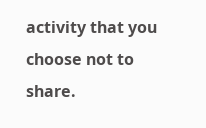activity that you choose not to share.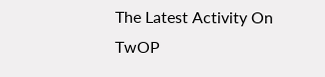The Latest Activity On TwOP